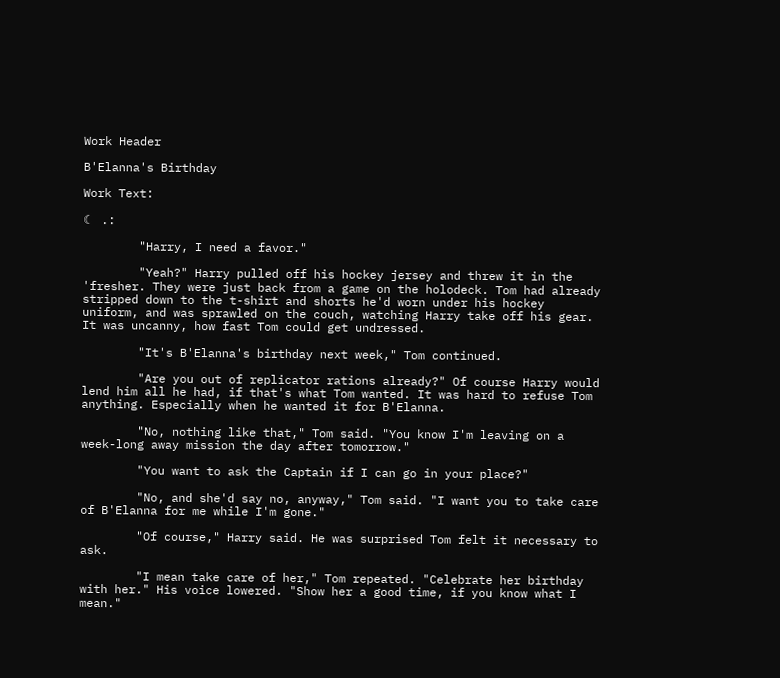Work Header

B'Elanna's Birthday

Work Text:

☾ .:

        "Harry, I need a favor."

        "Yeah?" Harry pulled off his hockey jersey and threw it in the 'fresher. They were just back from a game on the holodeck. Tom had already stripped down to the t-shirt and shorts he'd worn under his hockey uniform, and was sprawled on the couch, watching Harry take off his gear. It was uncanny, how fast Tom could get undressed.

        "It's B'Elanna's birthday next week," Tom continued.

        "Are you out of replicator rations already?" Of course Harry would lend him all he had, if that's what Tom wanted. It was hard to refuse Tom anything. Especially when he wanted it for B'Elanna.

        "No, nothing like that," Tom said. "You know I'm leaving on a week-long away mission the day after tomorrow."

        "You want to ask the Captain if I can go in your place?"

        "No, and she'd say no, anyway," Tom said. "I want you to take care of B'Elanna for me while I'm gone."

        "Of course," Harry said. He was surprised Tom felt it necessary to ask.

        "I mean take care of her," Tom repeated. "Celebrate her birthday with her." His voice lowered. "Show her a good time, if you know what I mean."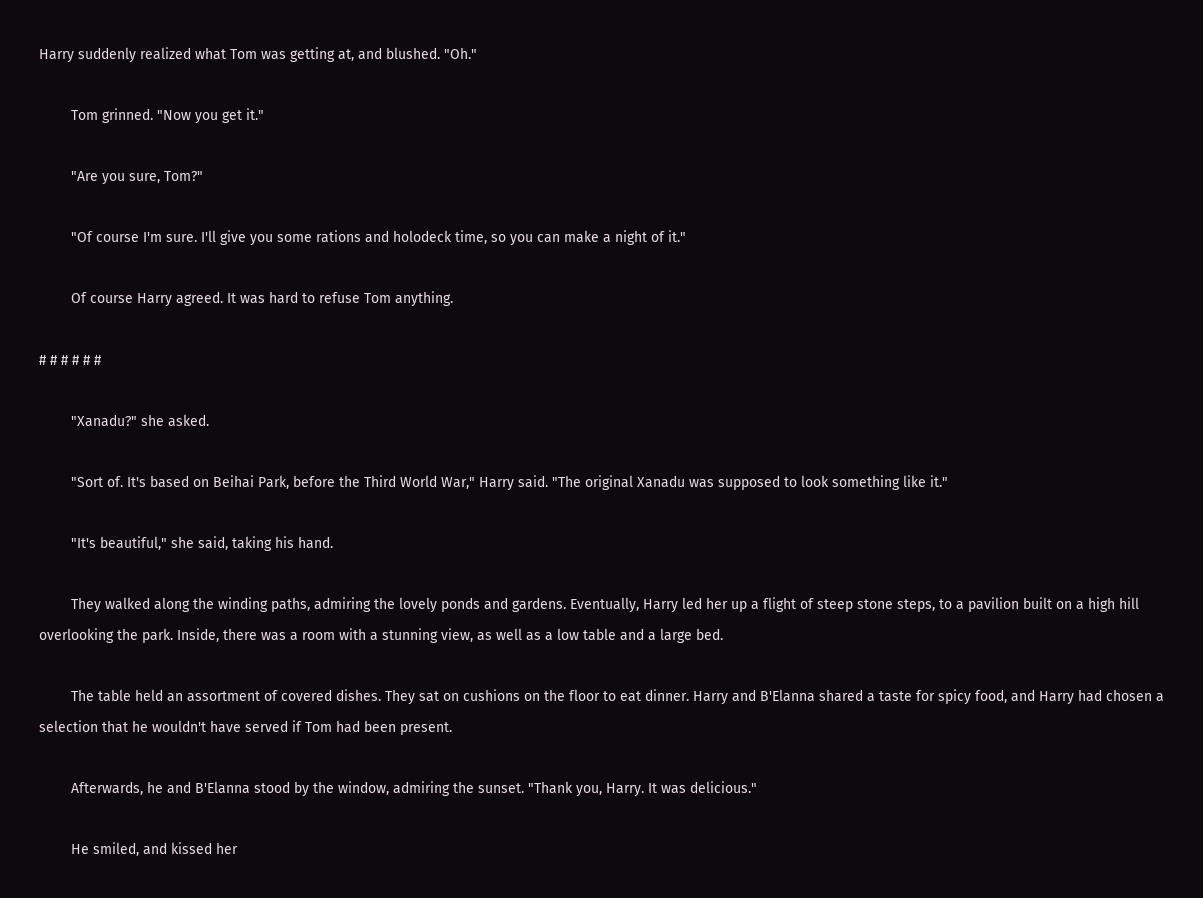Harry suddenly realized what Tom was getting at, and blushed. "Oh."

        Tom grinned. "Now you get it."

        "Are you sure, Tom?"

        "Of course I'm sure. I'll give you some rations and holodeck time, so you can make a night of it."

        Of course Harry agreed. It was hard to refuse Tom anything.

# # # # # #

        "Xanadu?" she asked.

        "Sort of. It's based on Beihai Park, before the Third World War," Harry said. "The original Xanadu was supposed to look something like it."

        "It's beautiful," she said, taking his hand.

        They walked along the winding paths, admiring the lovely ponds and gardens. Eventually, Harry led her up a flight of steep stone steps, to a pavilion built on a high hill overlooking the park. Inside, there was a room with a stunning view, as well as a low table and a large bed.

        The table held an assortment of covered dishes. They sat on cushions on the floor to eat dinner. Harry and B'Elanna shared a taste for spicy food, and Harry had chosen a selection that he wouldn't have served if Tom had been present.

        Afterwards, he and B'Elanna stood by the window, admiring the sunset. "Thank you, Harry. It was delicious."

        He smiled, and kissed her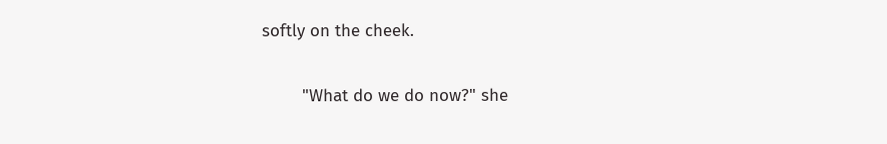softly on the cheek.

        "What do we do now?" she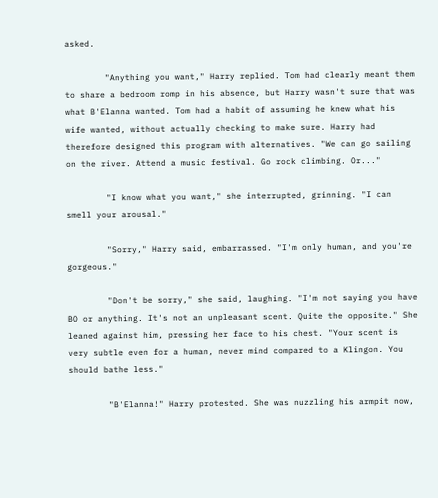asked.

        "Anything you want," Harry replied. Tom had clearly meant them to share a bedroom romp in his absence, but Harry wasn't sure that was what B'Elanna wanted. Tom had a habit of assuming he knew what his wife wanted, without actually checking to make sure. Harry had therefore designed this program with alternatives. "We can go sailing on the river. Attend a music festival. Go rock climbing. Or..."

        "I know what you want," she interrupted, grinning. "I can smell your arousal."

        "Sorry," Harry said, embarrassed. "I'm only human, and you're gorgeous."

        "Don't be sorry," she said, laughing. "I'm not saying you have BO or anything. It's not an unpleasant scent. Quite the opposite." She leaned against him, pressing her face to his chest. "Your scent is very subtle even for a human, never mind compared to a Klingon. You should bathe less."

        "B'Elanna!" Harry protested. She was nuzzling his armpit now,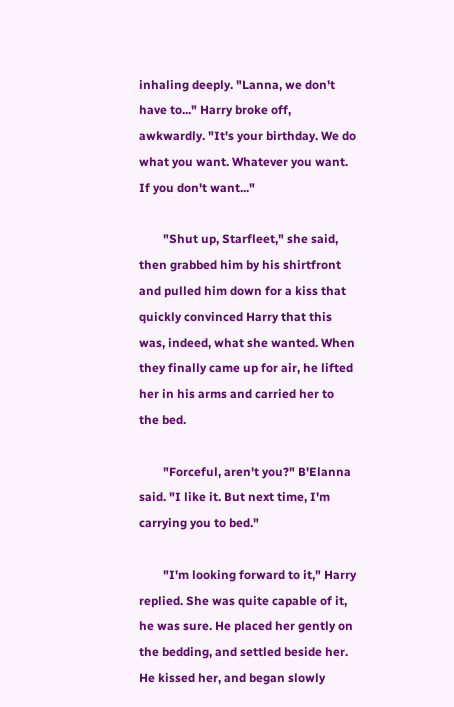inhaling deeply. "Lanna, we don't have to..." Harry broke off, awkwardly. "It's your birthday. We do what you want. Whatever you want. If you don't want..."

        "Shut up, Starfleet," she said, then grabbed him by his shirtfront and pulled him down for a kiss that quickly convinced Harry that this was, indeed, what she wanted. When they finally came up for air, he lifted her in his arms and carried her to the bed.

        "Forceful, aren't you?" B'Elanna said. "I like it. But next time, I'm carrying you to bed."

        "I'm looking forward to it," Harry replied. She was quite capable of it, he was sure. He placed her gently on the bedding, and settled beside her. He kissed her, and began slowly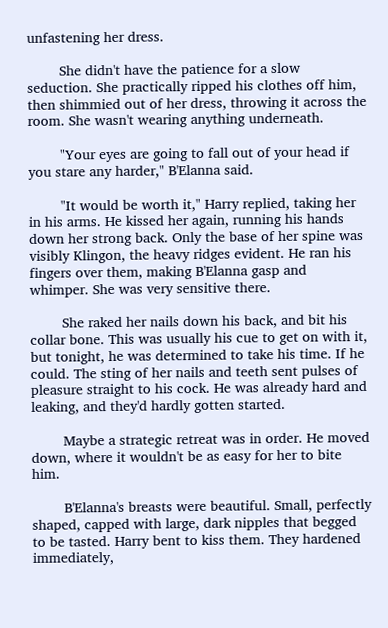unfastening her dress.

        She didn't have the patience for a slow seduction. She practically ripped his clothes off him, then shimmied out of her dress, throwing it across the room. She wasn't wearing anything underneath.

        "Your eyes are going to fall out of your head if you stare any harder," B'Elanna said.

        "It would be worth it," Harry replied, taking her in his arms. He kissed her again, running his hands down her strong back. Only the base of her spine was visibly Klingon, the heavy ridges evident. He ran his fingers over them, making B'Elanna gasp and whimper. She was very sensitive there.

        She raked her nails down his back, and bit his collar bone. This was usually his cue to get on with it, but tonight, he was determined to take his time. If he could. The sting of her nails and teeth sent pulses of pleasure straight to his cock. He was already hard and leaking, and they'd hardly gotten started.

        Maybe a strategic retreat was in order. He moved down, where it wouldn't be as easy for her to bite him.

        B'Elanna's breasts were beautiful. Small, perfectly shaped, capped with large, dark nipples that begged to be tasted. Harry bent to kiss them. They hardened immediately,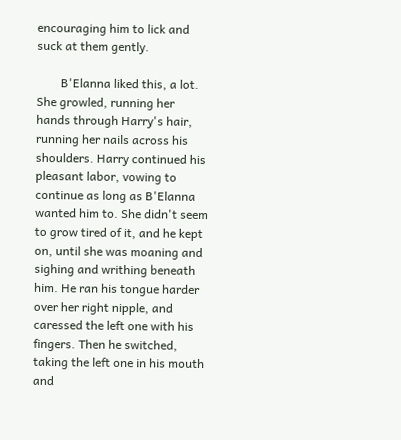encouraging him to lick and suck at them gently.

        B'Elanna liked this, a lot. She growled, running her hands through Harry's hair, running her nails across his shoulders. Harry continued his pleasant labor, vowing to continue as long as B'Elanna wanted him to. She didn't seem to grow tired of it, and he kept on, until she was moaning and sighing and writhing beneath him. He ran his tongue harder over her right nipple, and caressed the left one with his fingers. Then he switched, taking the left one in his mouth and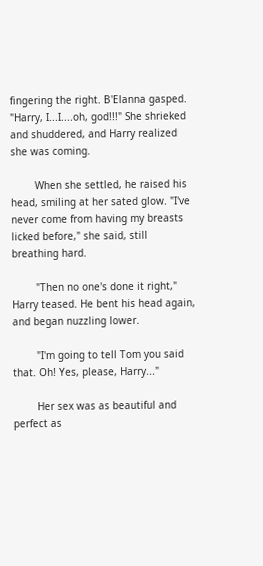fingering the right. B'Elanna gasped. "Harry, I...I....oh, god!!!" She shrieked and shuddered, and Harry realized she was coming.

        When she settled, he raised his head, smiling at her sated glow. "I've never come from having my breasts licked before," she said, still breathing hard.

        "Then no one's done it right," Harry teased. He bent his head again, and began nuzzling lower.

        "I'm going to tell Tom you said that. Oh! Yes, please, Harry..."

        Her sex was as beautiful and perfect as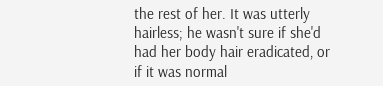the rest of her. It was utterly hairless; he wasn't sure if she'd had her body hair eradicated, or if it was normal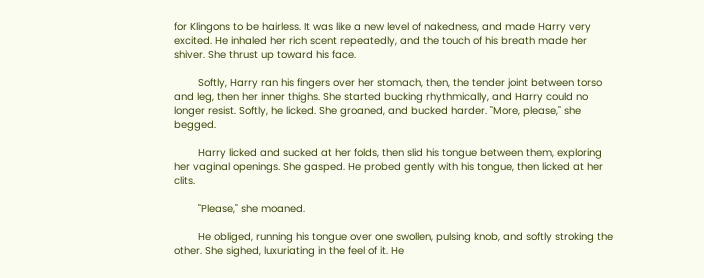for Klingons to be hairless. It was like a new level of nakedness, and made Harry very excited. He inhaled her rich scent repeatedly, and the touch of his breath made her shiver. She thrust up toward his face.

        Softly, Harry ran his fingers over her stomach, then, the tender joint between torso and leg, then her inner thighs. She started bucking rhythmically, and Harry could no longer resist. Softly, he licked. She groaned, and bucked harder. "More, please," she begged.

        Harry licked and sucked at her folds, then slid his tongue between them, exploring her vaginal openings. She gasped. He probed gently with his tongue, then licked at her clits.

        "Please," she moaned.

        He obliged, running his tongue over one swollen, pulsing knob, and softly stroking the other. She sighed, luxuriating in the feel of it. He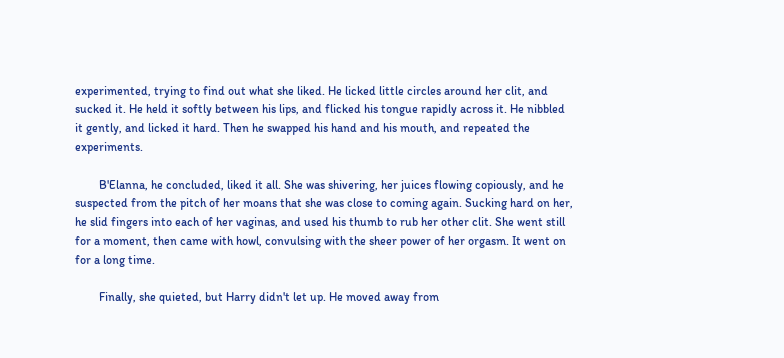experimented, trying to find out what she liked. He licked little circles around her clit, and sucked it. He held it softly between his lips, and flicked his tongue rapidly across it. He nibbled it gently, and licked it hard. Then he swapped his hand and his mouth, and repeated the experiments.

        B'Elanna, he concluded, liked it all. She was shivering, her juices flowing copiously, and he suspected from the pitch of her moans that she was close to coming again. Sucking hard on her, he slid fingers into each of her vaginas, and used his thumb to rub her other clit. She went still for a moment, then came with howl, convulsing with the sheer power of her orgasm. It went on for a long time.

        Finally, she quieted, but Harry didn't let up. He moved away from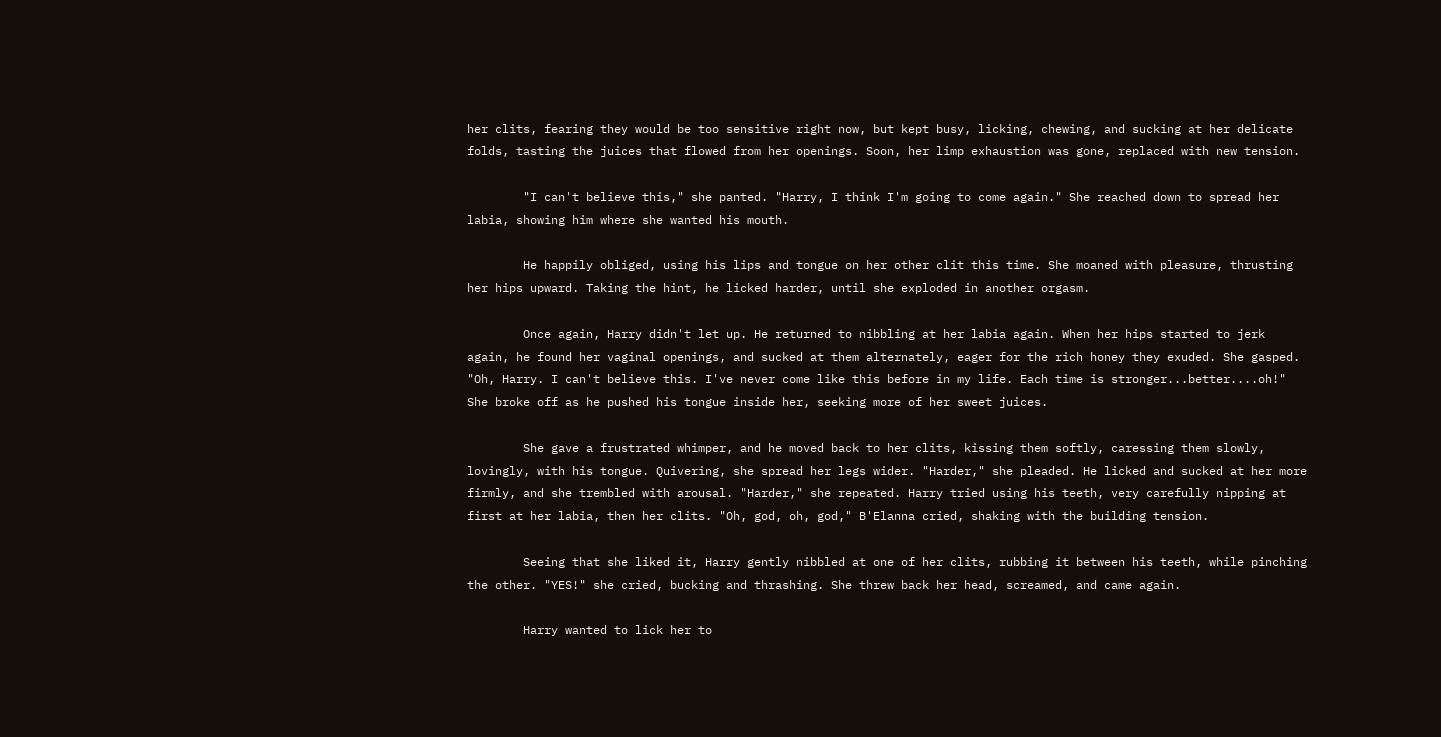her clits, fearing they would be too sensitive right now, but kept busy, licking, chewing, and sucking at her delicate folds, tasting the juices that flowed from her openings. Soon, her limp exhaustion was gone, replaced with new tension.

        "I can't believe this," she panted. "Harry, I think I'm going to come again." She reached down to spread her labia, showing him where she wanted his mouth.

        He happily obliged, using his lips and tongue on her other clit this time. She moaned with pleasure, thrusting her hips upward. Taking the hint, he licked harder, until she exploded in another orgasm.

        Once again, Harry didn't let up. He returned to nibbling at her labia again. When her hips started to jerk again, he found her vaginal openings, and sucked at them alternately, eager for the rich honey they exuded. She gasped. "Oh, Harry. I can't believe this. I've never come like this before in my life. Each time is stronger...better....oh!" She broke off as he pushed his tongue inside her, seeking more of her sweet juices.

        She gave a frustrated whimper, and he moved back to her clits, kissing them softly, caressing them slowly, lovingly, with his tongue. Quivering, she spread her legs wider. "Harder," she pleaded. He licked and sucked at her more firmly, and she trembled with arousal. "Harder," she repeated. Harry tried using his teeth, very carefully nipping at first at her labia, then her clits. "Oh, god, oh, god," B'Elanna cried, shaking with the building tension.

        Seeing that she liked it, Harry gently nibbled at one of her clits, rubbing it between his teeth, while pinching the other. "YES!" she cried, bucking and thrashing. She threw back her head, screamed, and came again.

        Harry wanted to lick her to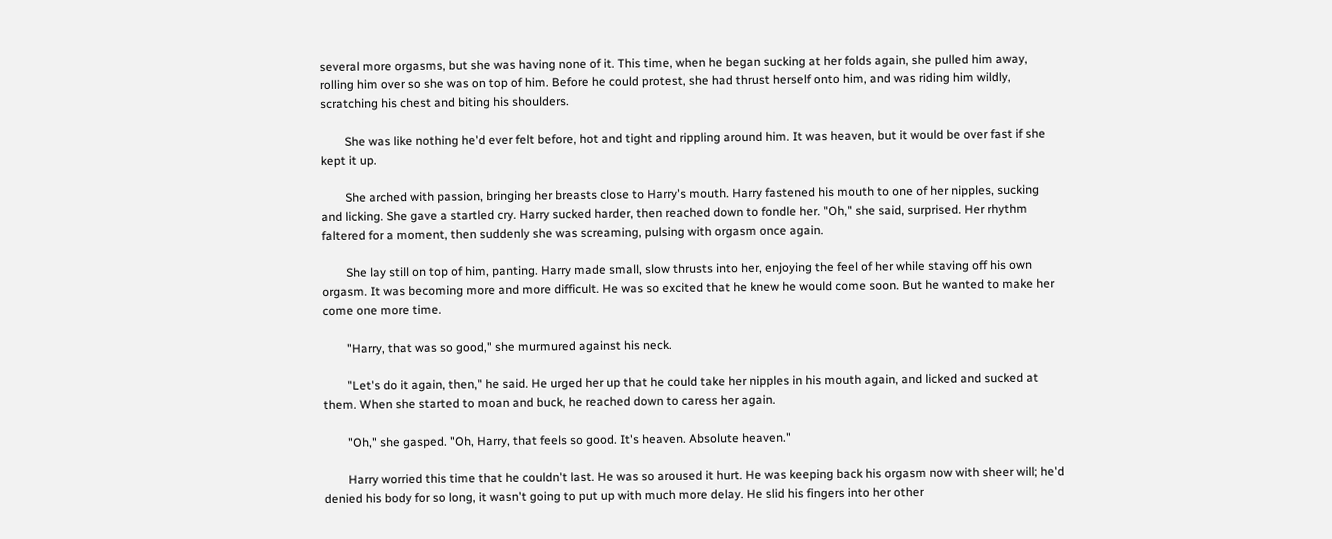several more orgasms, but she was having none of it. This time, when he began sucking at her folds again, she pulled him away, rolling him over so she was on top of him. Before he could protest, she had thrust herself onto him, and was riding him wildly, scratching his chest and biting his shoulders.

        She was like nothing he'd ever felt before, hot and tight and rippling around him. It was heaven, but it would be over fast if she kept it up.

        She arched with passion, bringing her breasts close to Harry's mouth. Harry fastened his mouth to one of her nipples, sucking and licking. She gave a startled cry. Harry sucked harder, then reached down to fondle her. "Oh," she said, surprised. Her rhythm faltered for a moment, then suddenly she was screaming, pulsing with orgasm once again.

        She lay still on top of him, panting. Harry made small, slow thrusts into her, enjoying the feel of her while staving off his own orgasm. It was becoming more and more difficult. He was so excited that he knew he would come soon. But he wanted to make her come one more time.

        "Harry, that was so good," she murmured against his neck.

        "Let's do it again, then," he said. He urged her up that he could take her nipples in his mouth again, and licked and sucked at them. When she started to moan and buck, he reached down to caress her again.

        "Oh," she gasped. "Oh, Harry, that feels so good. It's heaven. Absolute heaven."

        Harry worried this time that he couldn't last. He was so aroused it hurt. He was keeping back his orgasm now with sheer will; he'd denied his body for so long, it wasn't going to put up with much more delay. He slid his fingers into her other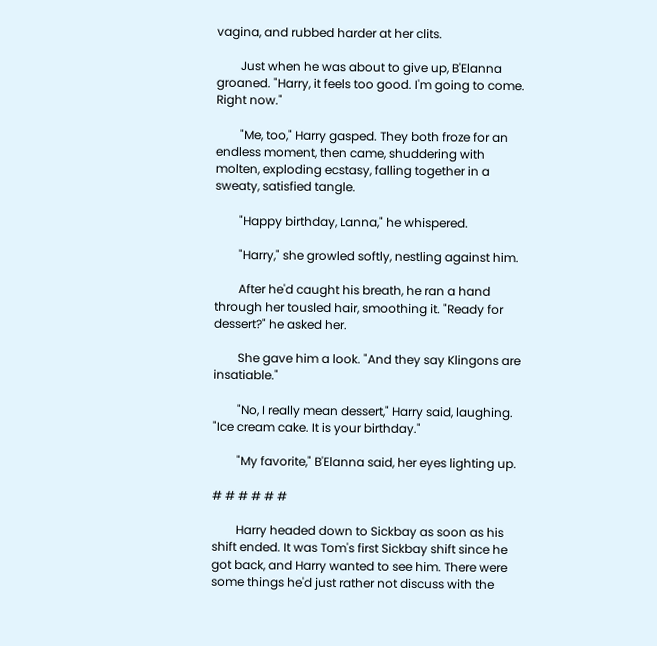vagina, and rubbed harder at her clits.

        Just when he was about to give up, B'Elanna groaned. "Harry, it feels too good. I'm going to come. Right now."

        "Me, too," Harry gasped. They both froze for an endless moment, then came, shuddering with molten, exploding ecstasy, falling together in a sweaty, satisfied tangle.

        "Happy birthday, Lanna," he whispered.

        "Harry," she growled softly, nestling against him.

        After he'd caught his breath, he ran a hand through her tousled hair, smoothing it. "Ready for dessert?" he asked her.

        She gave him a look. "And they say Klingons are insatiable."

        "No, I really mean dessert," Harry said, laughing. "Ice cream cake. It is your birthday."

        "My favorite," B'Elanna said, her eyes lighting up.

# # # # # #

        Harry headed down to Sickbay as soon as his shift ended. It was Tom's first Sickbay shift since he got back, and Harry wanted to see him. There were some things he'd just rather not discuss with the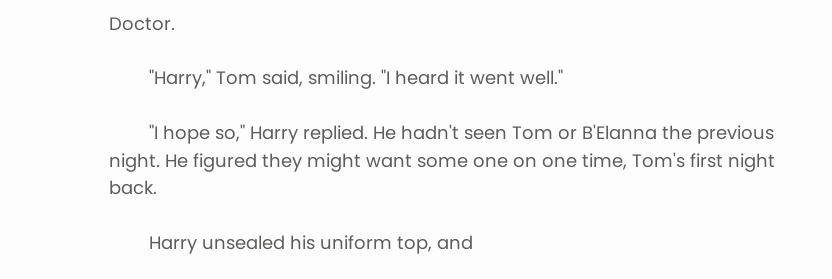Doctor.

        "Harry," Tom said, smiling. "I heard it went well."

        "I hope so," Harry replied. He hadn't seen Tom or B'Elanna the previous night. He figured they might want some one on one time, Tom's first night back.

        Harry unsealed his uniform top, and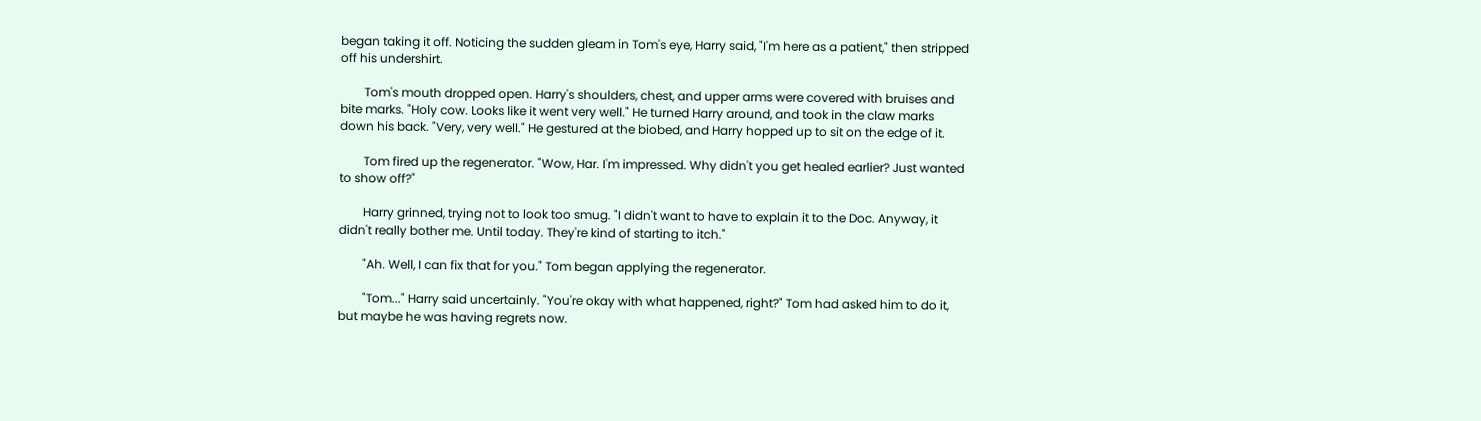began taking it off. Noticing the sudden gleam in Tom's eye, Harry said, "I'm here as a patient," then stripped off his undershirt.

        Tom's mouth dropped open. Harry's shoulders, chest, and upper arms were covered with bruises and bite marks. "Holy cow. Looks like it went very well." He turned Harry around, and took in the claw marks down his back. "Very, very well." He gestured at the biobed, and Harry hopped up to sit on the edge of it.

        Tom fired up the regenerator. "Wow, Har. I'm impressed. Why didn't you get healed earlier? Just wanted to show off?"

        Harry grinned, trying not to look too smug. "I didn't want to have to explain it to the Doc. Anyway, it didn't really bother me. Until today. They're kind of starting to itch."

        "Ah. Well, I can fix that for you." Tom began applying the regenerator.

        "Tom..." Harry said uncertainly. "You're okay with what happened, right?" Tom had asked him to do it, but maybe he was having regrets now.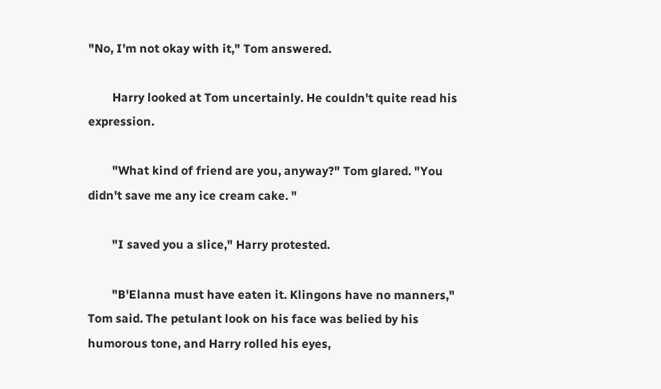"No, I'm not okay with it," Tom answered.

        Harry looked at Tom uncertainly. He couldn't quite read his expression.

        "What kind of friend are you, anyway?" Tom glared. "You didn't save me any ice cream cake. "

        "I saved you a slice," Harry protested.

        "B'Elanna must have eaten it. Klingons have no manners," Tom said. The petulant look on his face was belied by his humorous tone, and Harry rolled his eyes,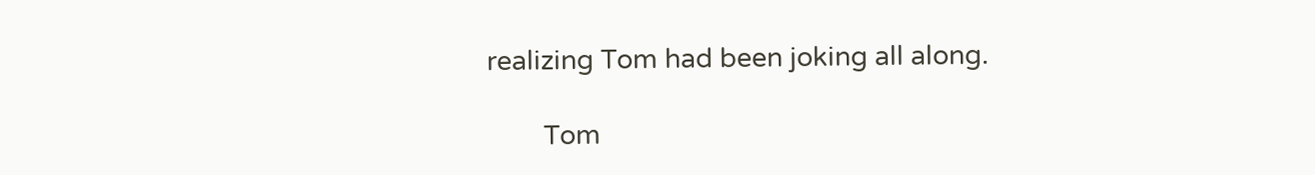realizing Tom had been joking all along.

        Tom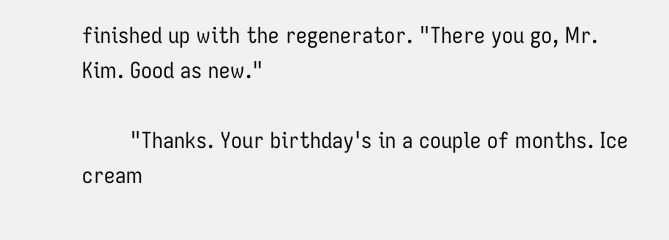finished up with the regenerator. "There you go, Mr. Kim. Good as new."

        "Thanks. Your birthday's in a couple of months. Ice cream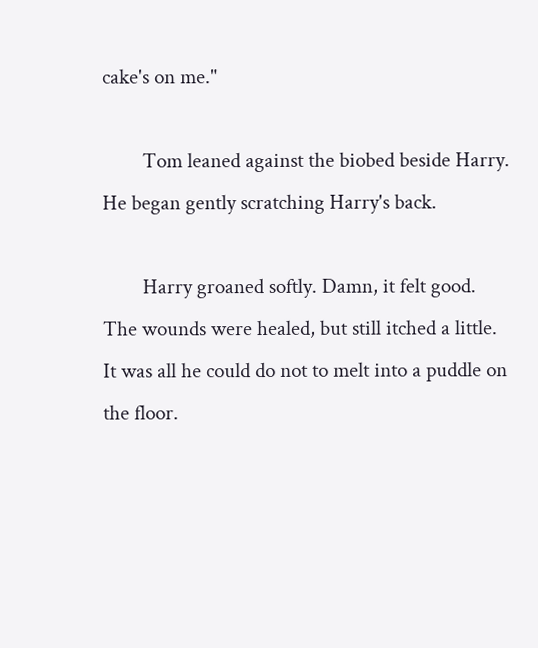cake's on me."

        Tom leaned against the biobed beside Harry. He began gently scratching Harry's back.

        Harry groaned softly. Damn, it felt good. The wounds were healed, but still itched a little. It was all he could do not to melt into a puddle on the floor.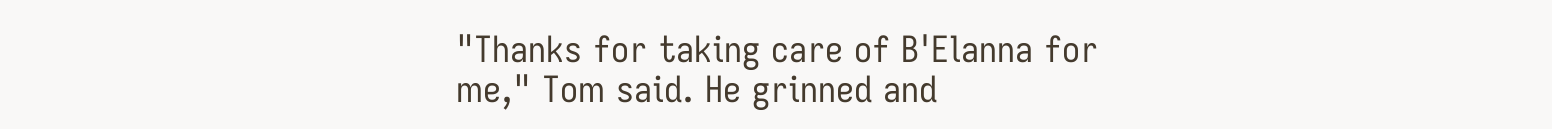"Thanks for taking care of B'Elanna for me," Tom said. He grinned and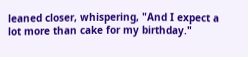leaned closer, whispering, "And I expect a lot more than cake for my birthday."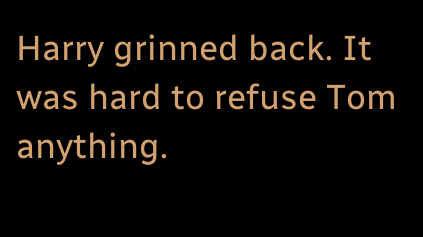Harry grinned back. It was hard to refuse Tom anything.